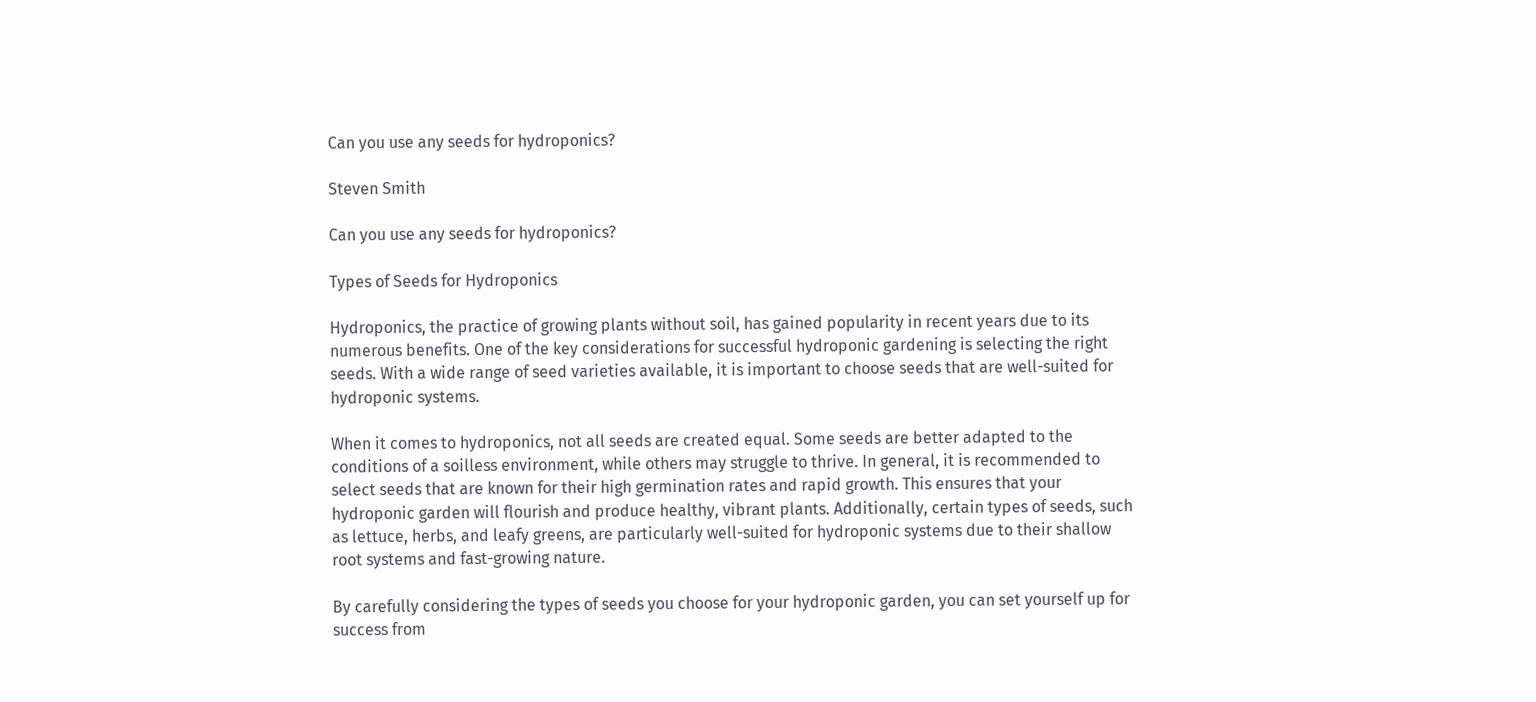Can you use any seeds for hydroponics?

Steven Smith

Can you use any seeds for hydroponics?

Types of Seeds for Hydroponics

Hydroponics, the practice of growing plants without soil, has gained popularity in recent years due to its numerous benefits. One of the key considerations for successful hydroponic gardening is selecting the right seeds. With a wide range of seed varieties available, it is important to choose seeds that are well-suited for hydroponic systems.

When it comes to hydroponics, not all seeds are created equal. Some seeds are better adapted to the conditions of a soilless environment, while others may struggle to thrive. In general, it is recommended to select seeds that are known for their high germination rates and rapid growth. This ensures that your hydroponic garden will flourish and produce healthy, vibrant plants. Additionally, certain types of seeds, such as lettuce, herbs, and leafy greens, are particularly well-suited for hydroponic systems due to their shallow root systems and fast-growing nature.

By carefully considering the types of seeds you choose for your hydroponic garden, you can set yourself up for success from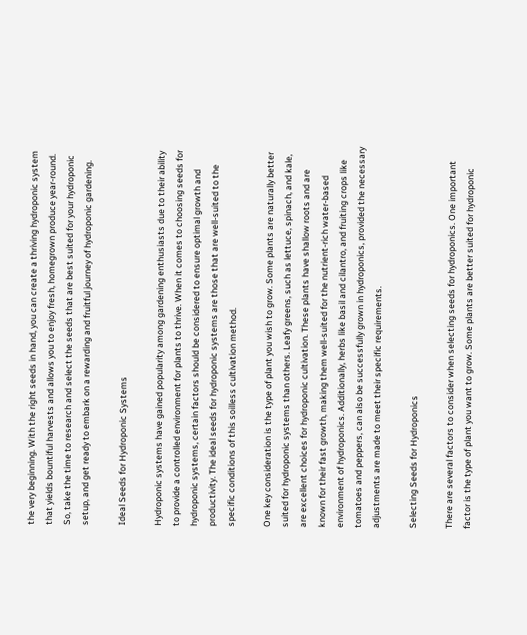the very beginning. With the right seeds in hand, you can create a thriving hydroponic system that yields bountiful harvests and allows you to enjoy fresh, homegrown produce year-round. So, take the time to research and select the seeds that are best suited for your hydroponic setup, and get ready to embark on a rewarding and fruitful journey of hydroponic gardening.

Ideal Seeds for Hydroponic Systems

Hydroponic systems have gained popularity among gardening enthusiasts due to their ability to provide a controlled environment for plants to thrive. When it comes to choosing seeds for hydroponic systems, certain factors should be considered to ensure optimal growth and productivity. The ideal seeds for hydroponic systems are those that are well-suited to the specific conditions of this soilless cultivation method.

One key consideration is the type of plant you wish to grow. Some plants are naturally better suited for hydroponic systems than others. Leafy greens, such as lettuce, spinach, and kale, are excellent choices for hydroponic cultivation. These plants have shallow roots and are known for their fast growth, making them well-suited for the nutrient-rich water-based environment of hydroponics. Additionally, herbs like basil and cilantro, and fruiting crops like tomatoes and peppers, can also be successfully grown in hydroponics, provided the necessary adjustments are made to meet their specific requirements.

Selecting Seeds for Hydroponics

There are several factors to consider when selecting seeds for hydroponics. One important factor is the type of plant you want to grow. Some plants are better suited for hydroponic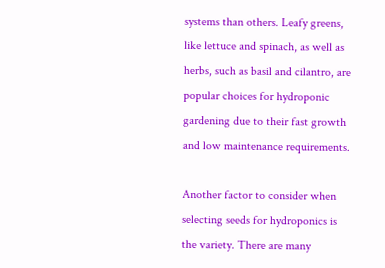systems than others. Leafy greens, like lettuce and spinach, as well as herbs, such as basil and cilantro, are popular choices for hydroponic gardening due to their fast growth and low maintenance requirements.

Another factor to consider when selecting seeds for hydroponics is the variety. There are many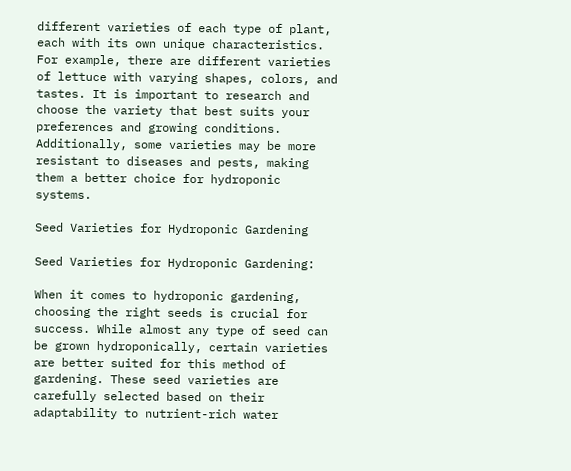different varieties of each type of plant, each with its own unique characteristics. For example, there are different varieties of lettuce with varying shapes, colors, and tastes. It is important to research and choose the variety that best suits your preferences and growing conditions. Additionally, some varieties may be more resistant to diseases and pests, making them a better choice for hydroponic systems.

Seed Varieties for Hydroponic Gardening

Seed Varieties for Hydroponic Gardening:

When it comes to hydroponic gardening, choosing the right seeds is crucial for success. While almost any type of seed can be grown hydroponically, certain varieties are better suited for this method of gardening. These seed varieties are carefully selected based on their adaptability to nutrient-rich water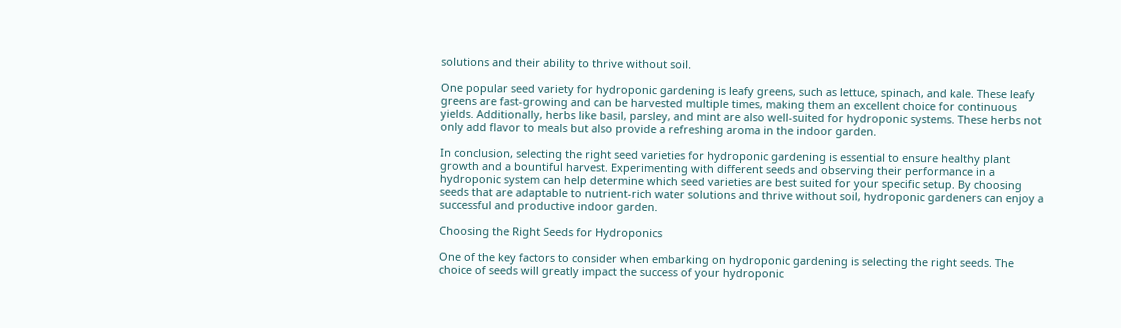solutions and their ability to thrive without soil.

One popular seed variety for hydroponic gardening is leafy greens, such as lettuce, spinach, and kale. These leafy greens are fast-growing and can be harvested multiple times, making them an excellent choice for continuous yields. Additionally, herbs like basil, parsley, and mint are also well-suited for hydroponic systems. These herbs not only add flavor to meals but also provide a refreshing aroma in the indoor garden.

In conclusion, selecting the right seed varieties for hydroponic gardening is essential to ensure healthy plant growth and a bountiful harvest. Experimenting with different seeds and observing their performance in a hydroponic system can help determine which seed varieties are best suited for your specific setup. By choosing seeds that are adaptable to nutrient-rich water solutions and thrive without soil, hydroponic gardeners can enjoy a successful and productive indoor garden.

Choosing the Right Seeds for Hydroponics

One of the key factors to consider when embarking on hydroponic gardening is selecting the right seeds. The choice of seeds will greatly impact the success of your hydroponic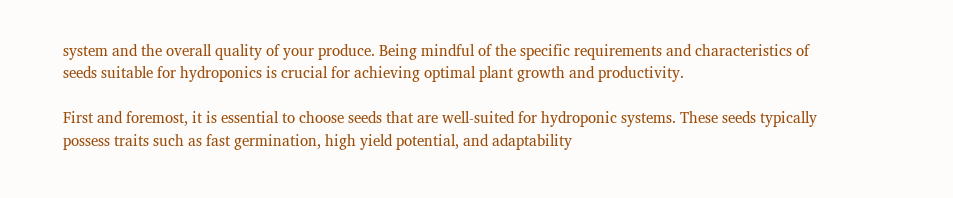system and the overall quality of your produce. Being mindful of the specific requirements and characteristics of seeds suitable for hydroponics is crucial for achieving optimal plant growth and productivity.

First and foremost, it is essential to choose seeds that are well-suited for hydroponic systems. These seeds typically possess traits such as fast germination, high yield potential, and adaptability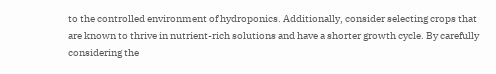to the controlled environment of hydroponics. Additionally, consider selecting crops that are known to thrive in nutrient-rich solutions and have a shorter growth cycle. By carefully considering the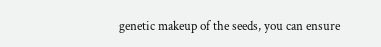genetic makeup of the seeds, you can ensure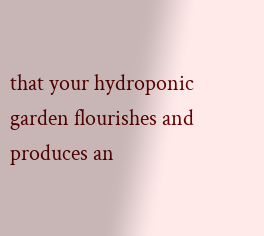that your hydroponic garden flourishes and produces an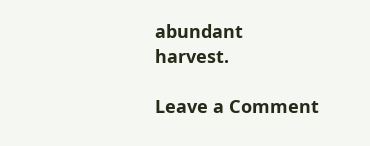abundant harvest.

Leave a Comment